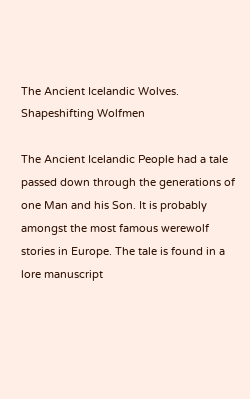The Ancient Icelandic Wolves. Shapeshifting Wolfmen

The Ancient Icelandic People had a tale passed down through the generations of one Man and his Son. It is probably amongst the most famous werewolf stories in Europe. The tale is found in a lore manuscript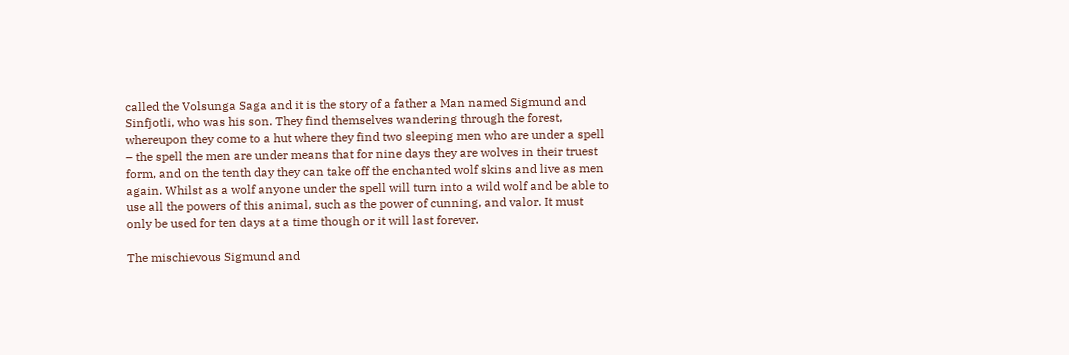called the Volsunga Saga and it is the story of a father a Man named Sigmund and Sinfjotli, who was his son. They find themselves wandering through the forest, whereupon they come to a hut where they find two sleeping men who are under a spell – the spell the men are under means that for nine days they are wolves in their truest form, and on the tenth day they can take off the enchanted wolf skins and live as men again. Whilst as a wolf anyone under the spell will turn into a wild wolf and be able to use all the powers of this animal, such as the power of cunning, and valor. It must only be used for ten days at a time though or it will last forever.

The mischievous Sigmund and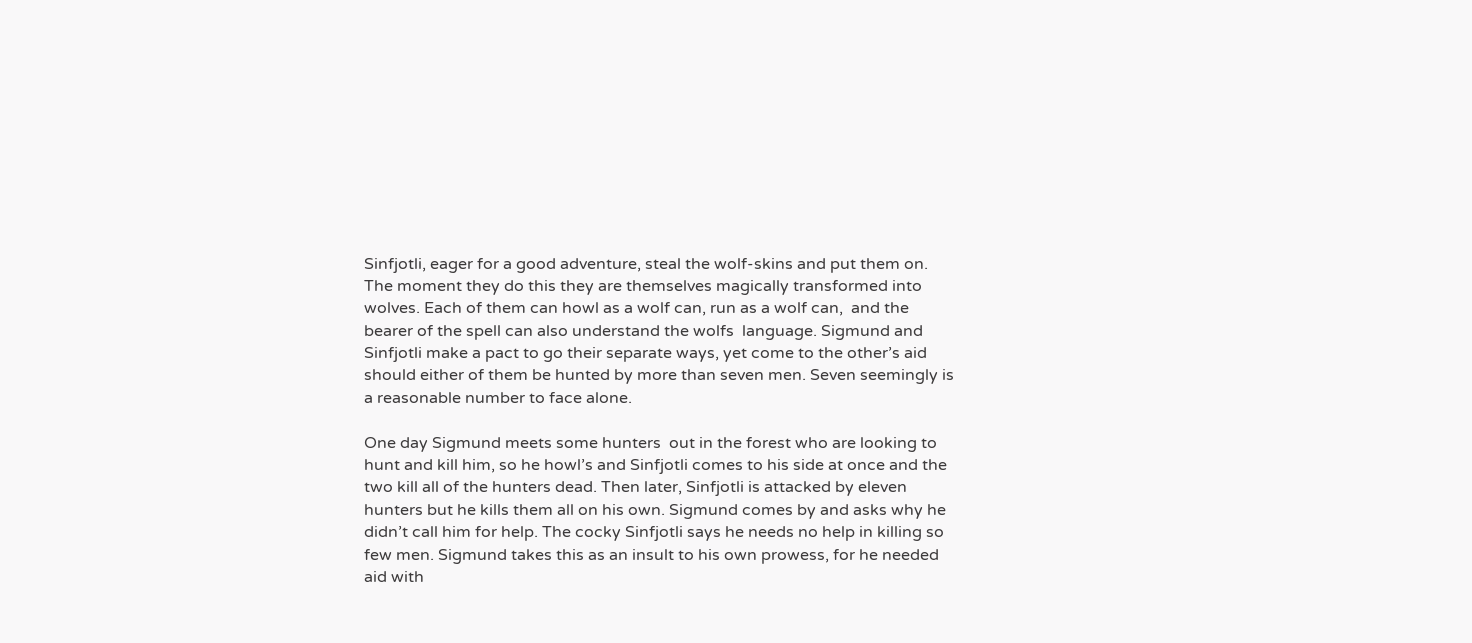Sinfjotli, eager for a good adventure, steal the wolf-skins and put them on. The moment they do this they are themselves magically transformed into wolves. Each of them can howl as a wolf can, run as a wolf can,  and the bearer of the spell can also understand the wolfs  language. Sigmund and Sinfjotli make a pact to go their separate ways, yet come to the other’s aid should either of them be hunted by more than seven men. Seven seemingly is a reasonable number to face alone.

One day Sigmund meets some hunters  out in the forest who are looking to hunt and kill him, so he howl’s and Sinfjotli comes to his side at once and the two kill all of the hunters dead. Then later, Sinfjotli is attacked by eleven hunters but he kills them all on his own. Sigmund comes by and asks why he didn’t call him for help. The cocky Sinfjotli says he needs no help in killing so few men. Sigmund takes this as an insult to his own prowess, for he needed aid with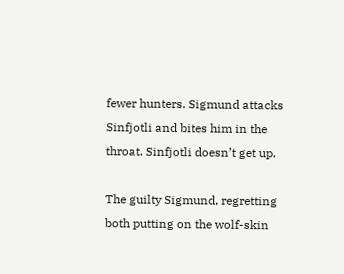fewer hunters. Sigmund attacks Sinfjotli and bites him in the throat. Sinfjotli doesn’t get up.

The guilty Sigmund, regretting both putting on the wolf-skin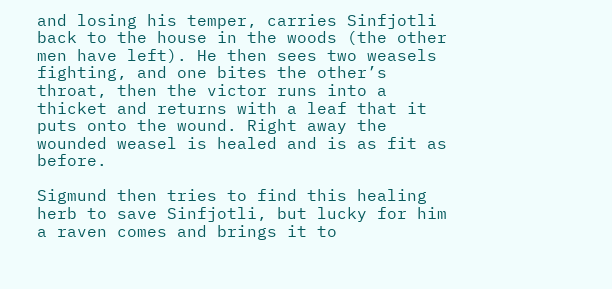and losing his temper, carries Sinfjotli back to the house in the woods (the other men have left). He then sees two weasels fighting, and one bites the other’s throat, then the victor runs into a thicket and returns with a leaf that it puts onto the wound. Right away the wounded weasel is healed and is as fit as before.

Sigmund then tries to find this healing herb to save Sinfjotli, but lucky for him a raven comes and brings it to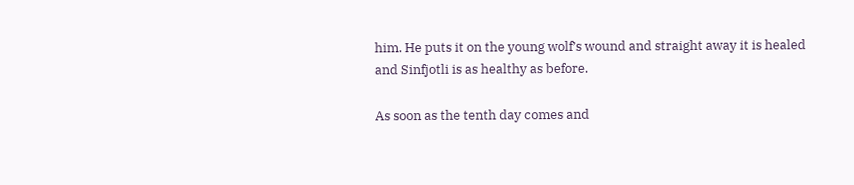him. He puts it on the young wolf’s wound and straight away it is healed and Sinfjotli is as healthy as before.

As soon as the tenth day comes and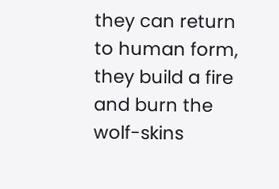they can return to human form, they build a fire and burn the wolf-skins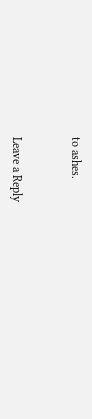to ashes.


Leave a Reply